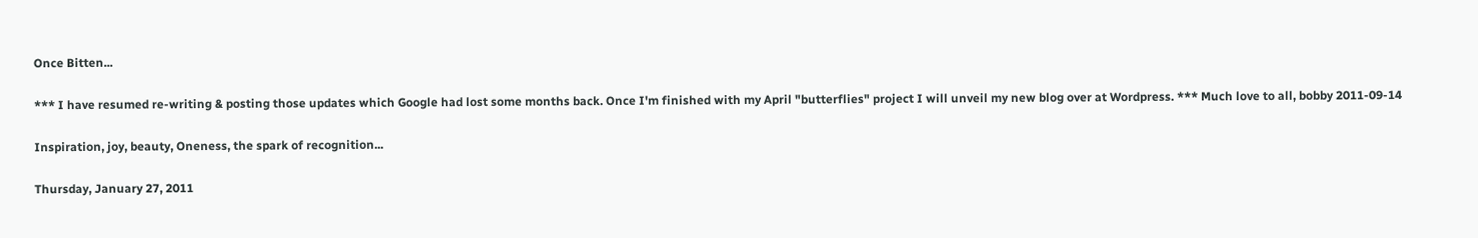Once Bitten...

*** I have resumed re-writing & posting those updates which Google had lost some months back. Once I'm finished with my April "butterflies" project I will unveil my new blog over at Wordpress. *** Much love to all, bobby 2011-09-14

Inspiration, joy, beauty, Oneness, the spark of recognition...

Thursday, January 27, 2011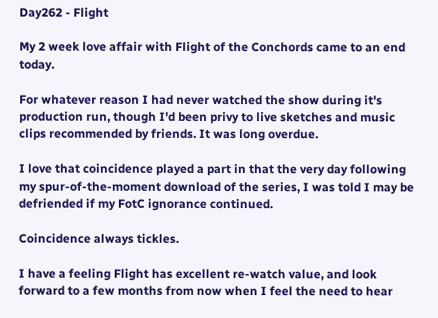Day262 - Flight

My 2 week love affair with Flight of the Conchords came to an end today.

For whatever reason I had never watched the show during it's production run, though I'd been privy to live sketches and music clips recommended by friends. It was long overdue.

I love that coincidence played a part in that the very day following my spur-of-the-moment download of the series, I was told I may be defriended if my FotC ignorance continued.

Coincidence always tickles.

I have a feeling Flight has excellent re-watch value, and look forward to a few months from now when I feel the need to hear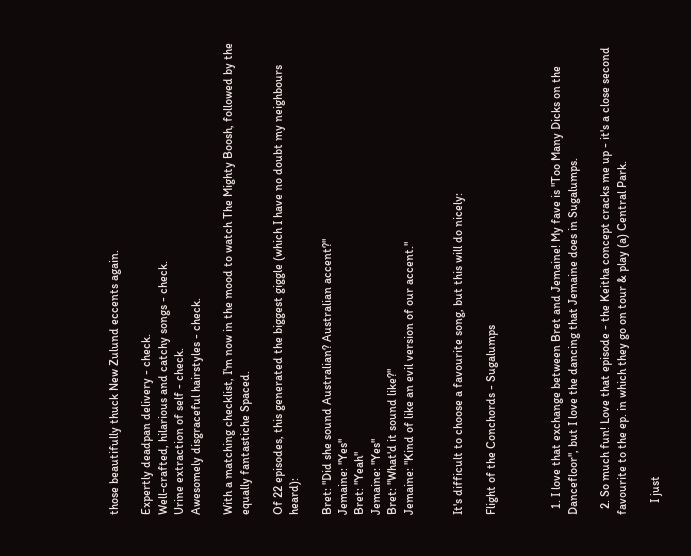those beautifully thuck New Zulund eccents again.

Expertly deadpan delivery - check.
Well-crafted, hilarious and catchy songs - check.
Urine extraction of self - check.
Awesomely disgraceful hairstyles - check.

With a matching checklist, I'm now in the mood to watch The Mighty Boosh, followed by the equally fantastiche Spaced.

Of 22 episodes, this generated the biggest giggle (which I have no doubt my neighbours heard):

Bret: "Did she sound Australian? Australian accent?"
Jemaine: "Yes"
Bret: "Yeah"
Jemaine: "Yes"
Bret: "What'd it sound like?"
Jemaine: "Kind of like an evil version of our accent."


It's difficult to choose a favourite song, but this will do nicely:

Flight of the Conchords - Sugalumps



  1. I love that exchange between Bret and Jemaine! My fave is "Too Many Dicks on the Dancefloor", but I love the dancing that Jemaine does in Sugalumps.

  2. So much fun! Love that episode - the Keitha concept cracks me up - it's a close second favourite to the ep. in which they go on tour & play (a) Central Park.

    I just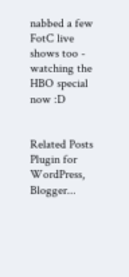nabbed a few FotC live shows too - watching the HBO special now :D


Related Posts Plugin for WordPress, Blogger...